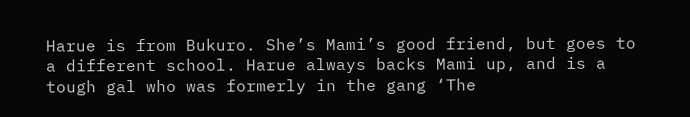Harue is from Bukuro. She’s Mami’s good friend, but goes to a different school. Harue always backs Mami up, and is a tough gal who was formerly in the gang ‘The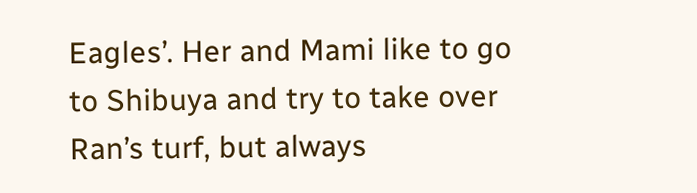Eagles’. Her and Mami like to go to Shibuya and try to take over Ran’s turf, but always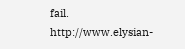fail. http://www.elysian-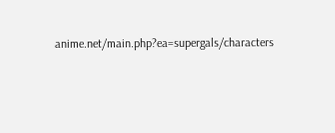anime.net/main.php?ea=supergals/characters